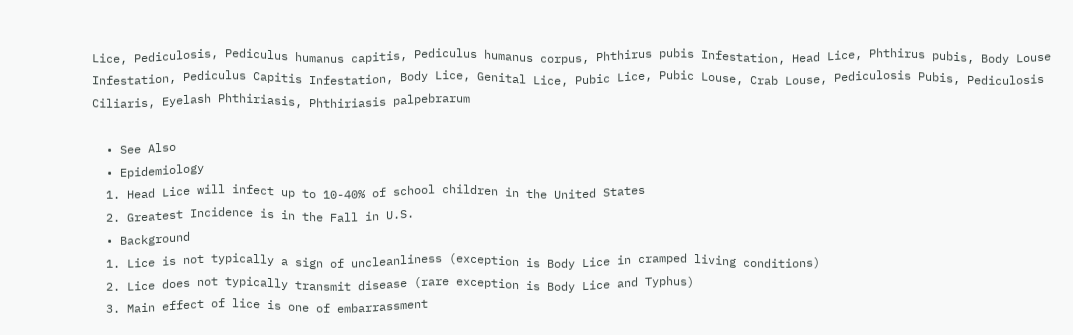Lice, Pediculosis, Pediculus humanus capitis, Pediculus humanus corpus, Phthirus pubis Infestation, Head Lice, Phthirus pubis, Body Louse Infestation, Pediculus Capitis Infestation, Body Lice, Genital Lice, Pubic Lice, Pubic Louse, Crab Louse, Pediculosis Pubis, Pediculosis Ciliaris, Eyelash Phthiriasis, Phthiriasis palpebrarum

  • See Also
  • Epidemiology
  1. Head Lice will infect up to 10-40% of school children in the United States
  2. Greatest Incidence is in the Fall in U.S.
  • Background
  1. Lice is not typically a sign of uncleanliness (exception is Body Lice in cramped living conditions)
  2. Lice does not typically transmit disease (rare exception is Body Lice and Typhus)
  3. Main effect of lice is one of embarrassment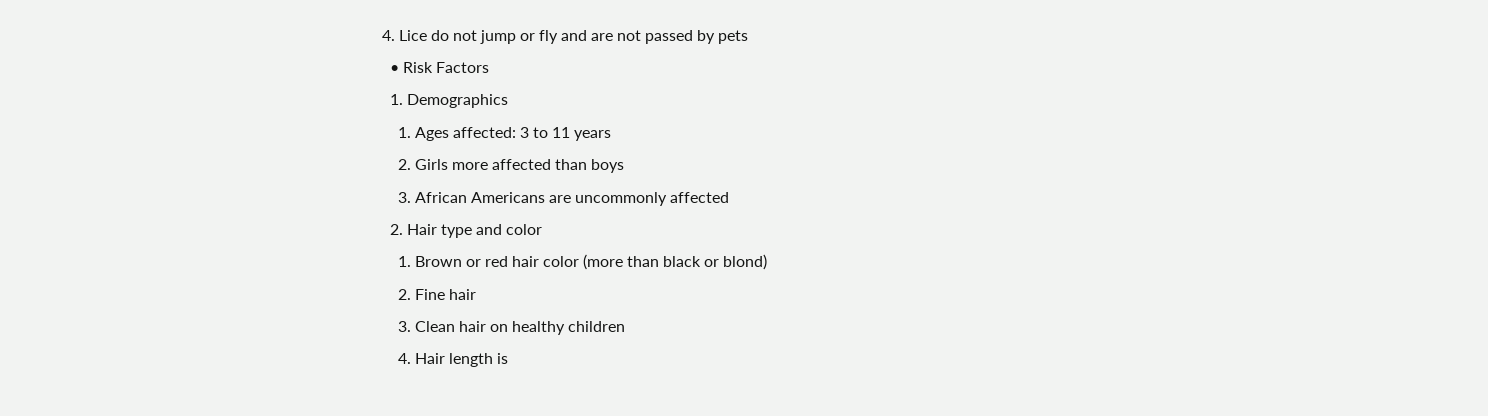4. Lice do not jump or fly and are not passed by pets
  • Risk Factors
  1. Demographics
    1. Ages affected: 3 to 11 years
    2. Girls more affected than boys
    3. African Americans are uncommonly affected
  2. Hair type and color
    1. Brown or red hair color (more than black or blond)
    2. Fine hair
    3. Clean hair on healthy children
    4. Hair length is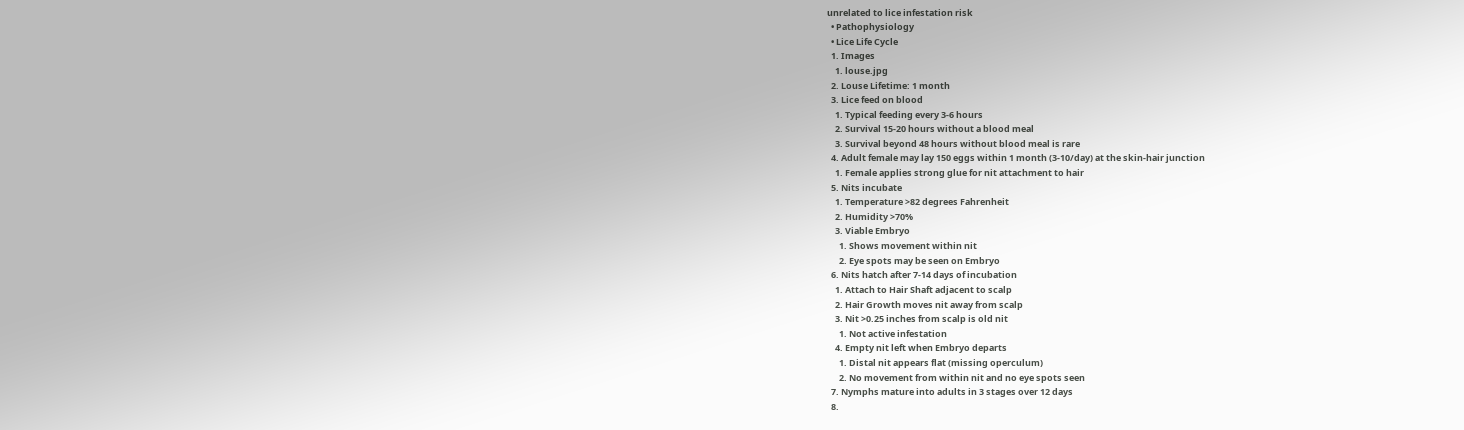unrelated to lice infestation risk
  • Pathophysiology
  • Lice Life Cycle
  1. Images
    1. louse.jpg
  2. Louse Lifetime: 1 month
  3. Lice feed on blood
    1. Typical feeding every 3-6 hours
    2. Survival 15-20 hours without a blood meal
    3. Survival beyond 48 hours without blood meal is rare
  4. Adult female may lay 150 eggs within 1 month (3-10/day) at the skin-hair junction
    1. Female applies strong glue for nit attachment to hair
  5. Nits incubate
    1. Temperature >82 degrees Fahrenheit
    2. Humidity >70%
    3. Viable Embryo
      1. Shows movement within nit
      2. Eye spots may be seen on Embryo
  6. Nits hatch after 7-14 days of incubation
    1. Attach to Hair Shaft adjacent to scalp
    2. Hair Growth moves nit away from scalp
    3. Nit >0.25 inches from scalp is old nit
      1. Not active infestation
    4. Empty nit left when Embryo departs
      1. Distal nit appears flat (missing operculum)
      2. No movement from within nit and no eye spots seen
  7. Nymphs mature into adults in 3 stages over 12 days
  8.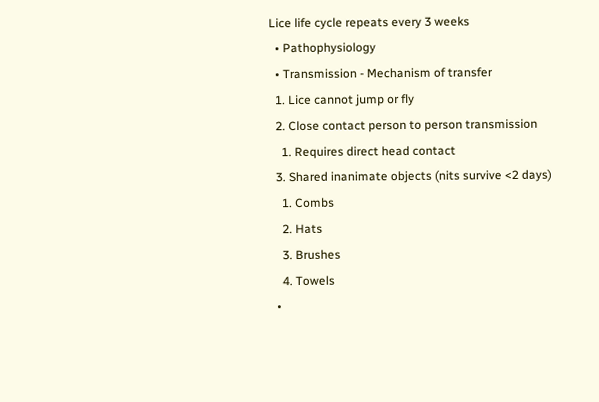Lice life cycle repeats every 3 weeks
  • Pathophysiology
  • Transmission - Mechanism of transfer
  1. Lice cannot jump or fly
  2. Close contact person to person transmission
    1. Requires direct head contact
  3. Shared inanimate objects (nits survive <2 days)
    1. Combs
    2. Hats
    3. Brushes
    4. Towels
  •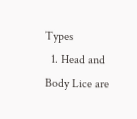Types
  1. Head and Body Lice are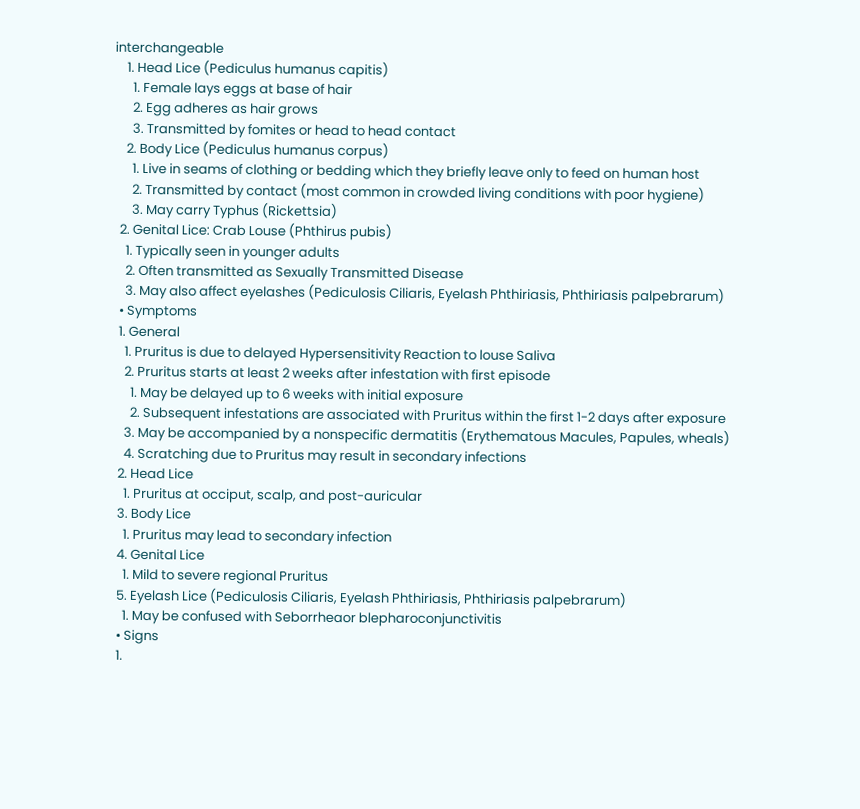interchangeable
    1. Head Lice (Pediculus humanus capitis)
      1. Female lays eggs at base of hair
      2. Egg adheres as hair grows
      3. Transmitted by fomites or head to head contact
    2. Body Lice (Pediculus humanus corpus)
      1. Live in seams of clothing or bedding which they briefly leave only to feed on human host
      2. Transmitted by contact (most common in crowded living conditions with poor hygiene)
      3. May carry Typhus (Rickettsia)
  2. Genital Lice: Crab Louse (Phthirus pubis)
    1. Typically seen in younger adults
    2. Often transmitted as Sexually Transmitted Disease
    3. May also affect eyelashes (Pediculosis Ciliaris, Eyelash Phthiriasis, Phthiriasis palpebrarum)
  • Symptoms
  1. General
    1. Pruritus is due to delayed Hypersensitivity Reaction to louse Saliva
    2. Pruritus starts at least 2 weeks after infestation with first episode
      1. May be delayed up to 6 weeks with initial exposure
      2. Subsequent infestations are associated with Pruritus within the first 1-2 days after exposure
    3. May be accompanied by a nonspecific dermatitis (Erythematous Macules, Papules, wheals)
    4. Scratching due to Pruritus may result in secondary infections
  2. Head Lice
    1. Pruritus at occiput, scalp, and post-auricular
  3. Body Lice
    1. Pruritus may lead to secondary infection
  4. Genital Lice
    1. Mild to severe regional Pruritus
  5. Eyelash Lice (Pediculosis Ciliaris, Eyelash Phthiriasis, Phthiriasis palpebrarum)
    1. May be confused with Seborrheaor blepharoconjunctivitis
  • Signs
  1.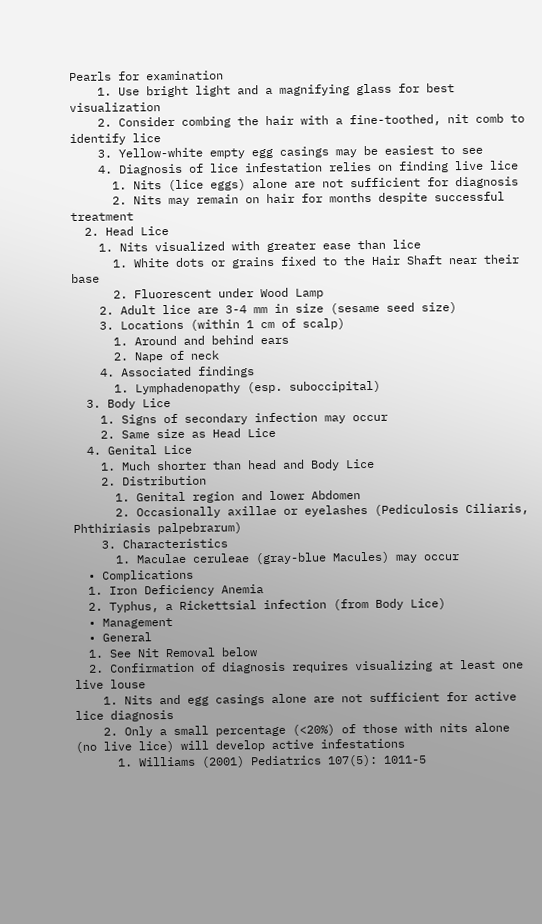Pearls for examination
    1. Use bright light and a magnifying glass for best visualization
    2. Consider combing the hair with a fine-toothed, nit comb to identify lice
    3. Yellow-white empty egg casings may be easiest to see
    4. Diagnosis of lice infestation relies on finding live lice
      1. Nits (lice eggs) alone are not sufficient for diagnosis
      2. Nits may remain on hair for months despite successful treatment
  2. Head Lice
    1. Nits visualized with greater ease than lice
      1. White dots or grains fixed to the Hair Shaft near their base
      2. Fluorescent under Wood Lamp
    2. Adult lice are 3-4 mm in size (sesame seed size)
    3. Locations (within 1 cm of scalp)
      1. Around and behind ears
      2. Nape of neck
    4. Associated findings
      1. Lymphadenopathy (esp. suboccipital)
  3. Body Lice
    1. Signs of secondary infection may occur
    2. Same size as Head Lice
  4. Genital Lice
    1. Much shorter than head and Body Lice
    2. Distribution
      1. Genital region and lower Abdomen
      2. Occasionally axillae or eyelashes (Pediculosis Ciliaris, Phthiriasis palpebrarum)
    3. Characteristics
      1. Maculae ceruleae (gray-blue Macules) may occur
  • Complications
  1. Iron Deficiency Anemia
  2. Typhus, a Rickettsial infection (from Body Lice)
  • Management
  • General
  1. See Nit Removal below
  2. Confirmation of diagnosis requires visualizing at least one live louse
    1. Nits and egg casings alone are not sufficient for active lice diagnosis
    2. Only a small percentage (<20%) of those with nits alone (no live lice) will develop active infestations
      1. Williams (2001) Pediatrics 107(5): 1011-5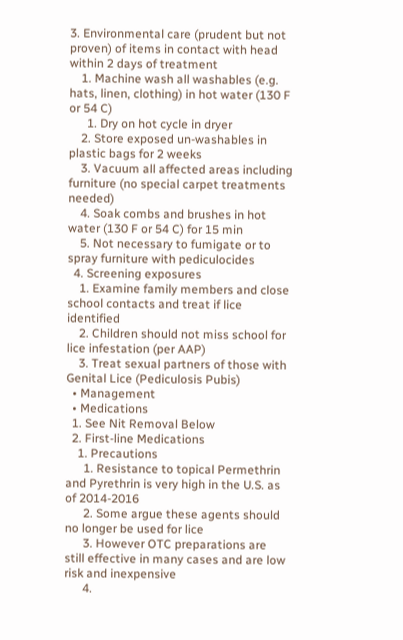3. Environmental care (prudent but not proven) of items in contact with head within 2 days of treatment
    1. Machine wash all washables (e.g. hats, linen, clothing) in hot water (130 F or 54 C)
      1. Dry on hot cycle in dryer
    2. Store exposed un-washables in plastic bags for 2 weeks
    3. Vacuum all affected areas including furniture (no special carpet treatments needed)
    4. Soak combs and brushes in hot water (130 F or 54 C) for 15 min
    5. Not necessary to fumigate or to spray furniture with pediculocides
  4. Screening exposures
    1. Examine family members and close school contacts and treat if lice identified
    2. Children should not miss school for lice infestation (per AAP)
    3. Treat sexual partners of those with Genital Lice (Pediculosis Pubis)
  • Management
  • Medications
  1. See Nit Removal Below
  2. First-line Medications
    1. Precautions
      1. Resistance to topical Permethrin and Pyrethrin is very high in the U.S. as of 2014-2016
      2. Some argue these agents should no longer be used for lice
      3. However OTC preparations are still effective in many cases and are low risk and inexpensive
      4.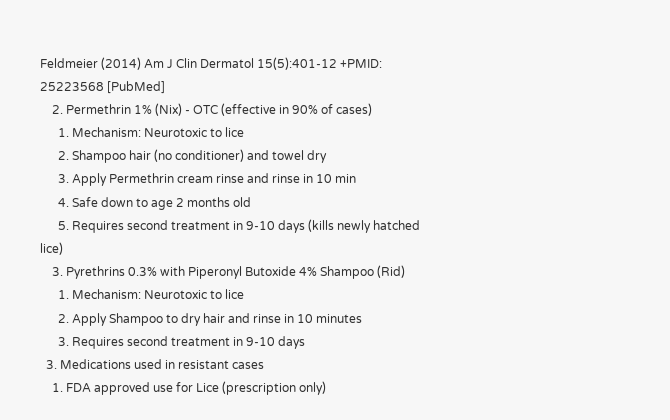Feldmeier (2014) Am J Clin Dermatol 15(5):401-12 +PMID: 25223568 [PubMed]
    2. Permethrin 1% (Nix) - OTC (effective in 90% of cases)
      1. Mechanism: Neurotoxic to lice
      2. Shampoo hair (no conditioner) and towel dry
      3. Apply Permethrin cream rinse and rinse in 10 min
      4. Safe down to age 2 months old
      5. Requires second treatment in 9-10 days (kills newly hatched lice)
    3. Pyrethrins 0.3% with Piperonyl Butoxide 4% Shampoo (Rid)
      1. Mechanism: Neurotoxic to lice
      2. Apply Shampoo to dry hair and rinse in 10 minutes
      3. Requires second treatment in 9-10 days
  3. Medications used in resistant cases
    1. FDA approved use for Lice (prescription only)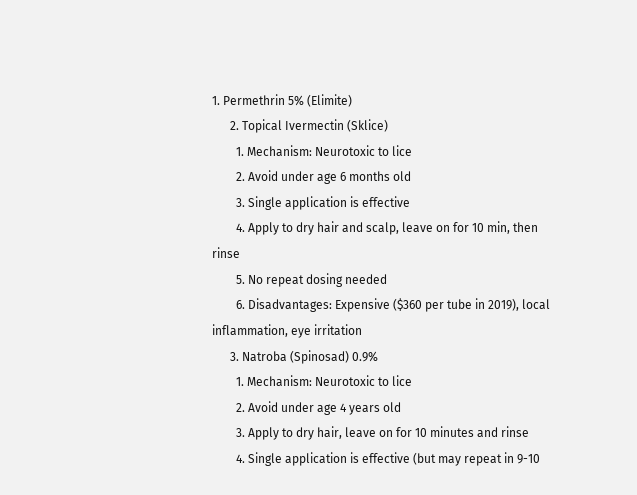1. Permethrin 5% (Elimite)
      2. Topical Ivermectin (Sklice)
        1. Mechanism: Neurotoxic to lice
        2. Avoid under age 6 months old
        3. Single application is effective
        4. Apply to dry hair and scalp, leave on for 10 min, then rinse
        5. No repeat dosing needed
        6. Disadvantages: Expensive ($360 per tube in 2019), local inflammation, eye irritation
      3. Natroba (Spinosad) 0.9%
        1. Mechanism: Neurotoxic to lice
        2. Avoid under age 4 years old
        3. Apply to dry hair, leave on for 10 minutes and rinse
        4. Single application is effective (but may repeat in 9-10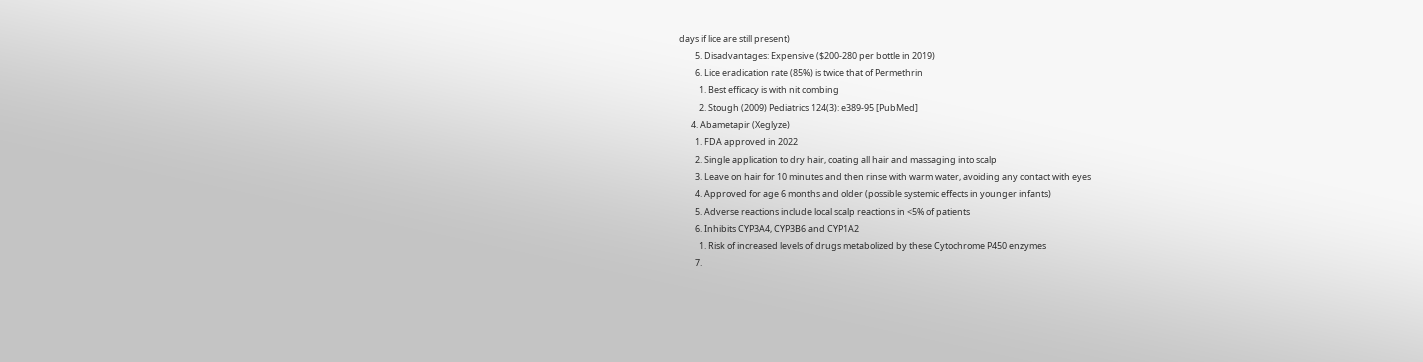days if lice are still present)
        5. Disadvantages: Expensive ($200-280 per bottle in 2019)
        6. Lice eradication rate (85%) is twice that of Permethrin
          1. Best efficacy is with nit combing
          2. Stough (2009) Pediatrics 124(3): e389-95 [PubMed]
      4. Abametapir (Xeglyze)
        1. FDA approved in 2022
        2. Single application to dry hair, coating all hair and massaging into scalp
        3. Leave on hair for 10 minutes and then rinse with warm water, avoiding any contact with eyes
        4. Approved for age 6 months and older (possible systemic effects in younger infants)
        5. Adverse reactions include local scalp reactions in <5% of patients
        6. Inhibits CYP3A4, CYP3B6 and CYP1A2
          1. Risk of increased levels of drugs metabolized by these Cytochrome P450 enzymes
        7.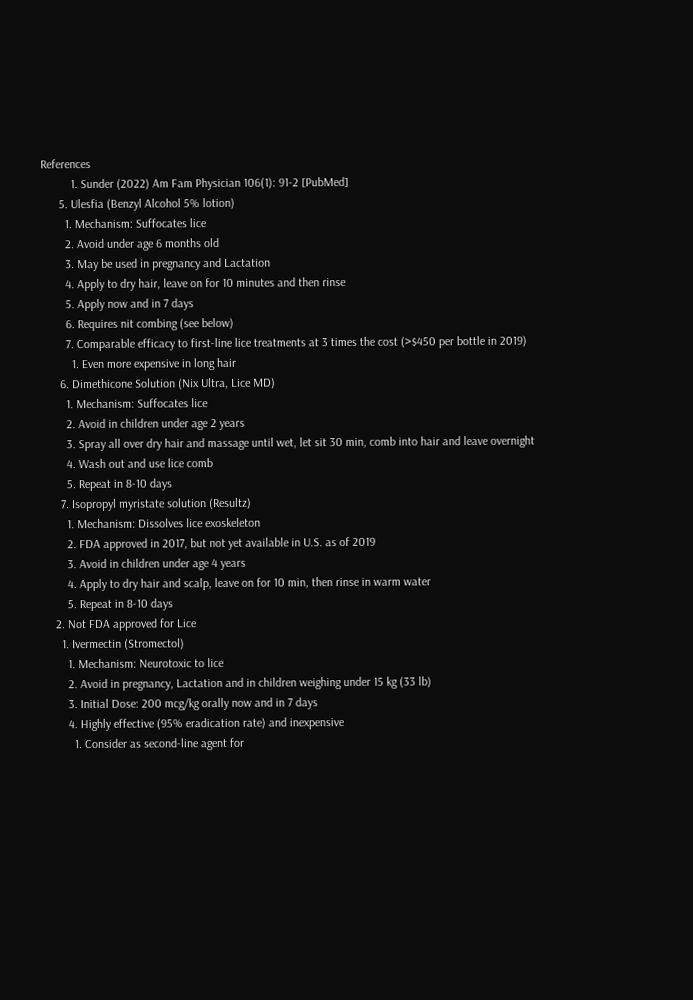References
          1. Sunder (2022) Am Fam Physician 106(1): 91-2 [PubMed]
      5. Ulesfia (Benzyl Alcohol 5% lotion)
        1. Mechanism: Suffocates lice
        2. Avoid under age 6 months old
        3. May be used in pregnancy and Lactation
        4. Apply to dry hair, leave on for 10 minutes and then rinse
        5. Apply now and in 7 days
        6. Requires nit combing (see below)
        7. Comparable efficacy to first-line lice treatments at 3 times the cost (>$450 per bottle in 2019)
          1. Even more expensive in long hair
      6. Dimethicone Solution (Nix Ultra, Lice MD)
        1. Mechanism: Suffocates lice
        2. Avoid in children under age 2 years
        3. Spray all over dry hair and massage until wet, let sit 30 min, comb into hair and leave overnight
        4. Wash out and use lice comb
        5. Repeat in 8-10 days
      7. Isopropyl myristate solution (Resultz)
        1. Mechanism: Dissolves lice exoskeleton
        2. FDA approved in 2017, but not yet available in U.S. as of 2019
        3. Avoid in children under age 4 years
        4. Apply to dry hair and scalp, leave on for 10 min, then rinse in warm water
        5. Repeat in 8-10 days
    2. Not FDA approved for Lice
      1. Ivermectin (Stromectol)
        1. Mechanism: Neurotoxic to lice
        2. Avoid in pregnancy, Lactation and in children weighing under 15 kg (33 lb)
        3. Initial Dose: 200 mcg/kg orally now and in 7 days
        4. Highly effective (95% eradication rate) and inexpensive
          1. Consider as second-line agent for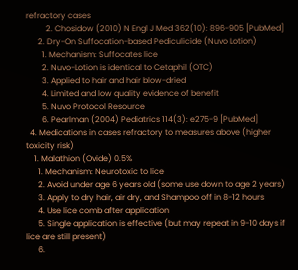refractory cases
          2. Chosidow (2010) N Engl J Med 362(10): 896-905 [PubMed]
      2. Dry-On Suffocation-based Pediculicide (Nuvo Lotion)
        1. Mechanism: Suffocates lice
        2. Nuvo-Lotion is identical to Cetaphil (OTC)
        3. Applied to hair and hair blow-dried
        4. Limited and low quality evidence of benefit
        5. Nuvo Protocol Resource
        6. Pearlman (2004) Pediatrics 114(3): e275-9 [PubMed]
  4. Medications in cases refractory to measures above (higher toxicity risk)
    1. Malathion (Ovide) 0.5%
      1. Mechanism: Neurotoxic to lice
      2. Avoid under age 6 years old (some use down to age 2 years)
      3. Apply to dry hair, air dry, and Shampoo off in 8-12 hours
      4. Use lice comb after application
      5. Single application is effective (but may repeat in 9-10 days if lice are still present)
      6.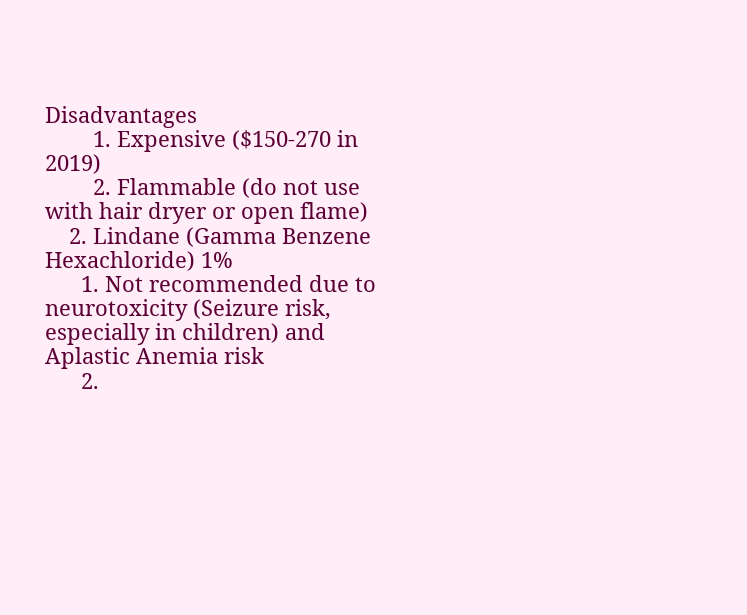Disadvantages
        1. Expensive ($150-270 in 2019)
        2. Flammable (do not use with hair dryer or open flame)
    2. Lindane (Gamma Benzene Hexachloride) 1%
      1. Not recommended due to neurotoxicity (Seizure risk, especially in children) and Aplastic Anemia risk
      2.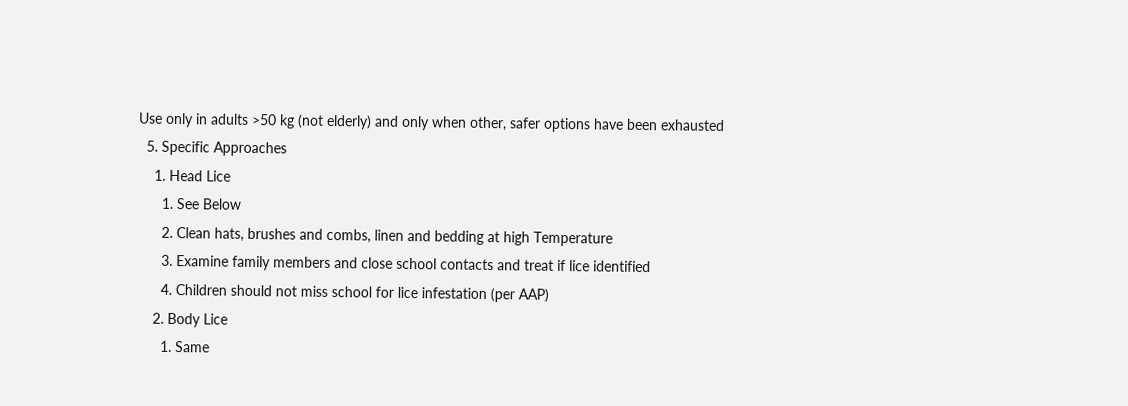Use only in adults >50 kg (not elderly) and only when other, safer options have been exhausted
  5. Specific Approaches
    1. Head Lice
      1. See Below
      2. Clean hats, brushes and combs, linen and bedding at high Temperature
      3. Examine family members and close school contacts and treat if lice identified
      4. Children should not miss school for lice infestation (per AAP)
    2. Body Lice
      1. Same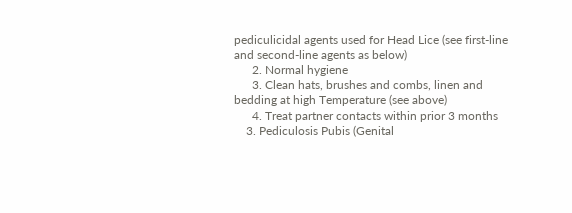pediculicidal agents used for Head Lice (see first-line and second-line agents as below)
      2. Normal hygiene
      3. Clean hats, brushes and combs, linen and bedding at high Temperature (see above)
      4. Treat partner contacts within prior 3 months
    3. Pediculosis Pubis (Genital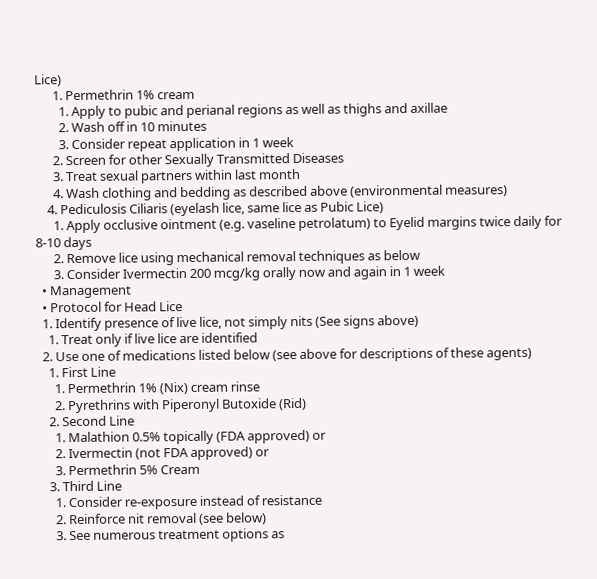Lice)
      1. Permethrin 1% cream
        1. Apply to pubic and perianal regions as well as thighs and axillae
        2. Wash off in 10 minutes
        3. Consider repeat application in 1 week
      2. Screen for other Sexually Transmitted Diseases
      3. Treat sexual partners within last month
      4. Wash clothing and bedding as described above (environmental measures)
    4. Pediculosis Ciliaris (eyelash lice, same lice as Pubic Lice)
      1. Apply occlusive ointment (e.g. vaseline petrolatum) to Eyelid margins twice daily for 8-10 days
      2. Remove lice using mechanical removal techniques as below
      3. Consider Ivermectin 200 mcg/kg orally now and again in 1 week
  • Management
  • Protocol for Head Lice
  1. Identify presence of live lice, not simply nits (See signs above)
    1. Treat only if live lice are identified
  2. Use one of medications listed below (see above for descriptions of these agents)
    1. First Line
      1. Permethrin 1% (Nix) cream rinse
      2. Pyrethrins with Piperonyl Butoxide (Rid)
    2. Second Line
      1. Malathion 0.5% topically (FDA approved) or
      2. Ivermectin (not FDA approved) or
      3. Permethrin 5% Cream
    3. Third Line
      1. Consider re-exposure instead of resistance
      2. Reinforce nit removal (see below)
      3. See numerous treatment options as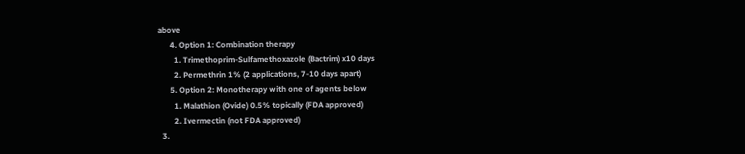above
      4. Option 1: Combination therapy
        1. Trimethoprim-Sulfamethoxazole (Bactrim) x10 days
        2. Permethrin 1% (2 applications, 7-10 days apart)
      5. Option 2: Monotherapy with one of agents below
        1. Malathion (Ovide) 0.5% topically (FDA approved)
        2. Ivermectin (not FDA approved)
  3.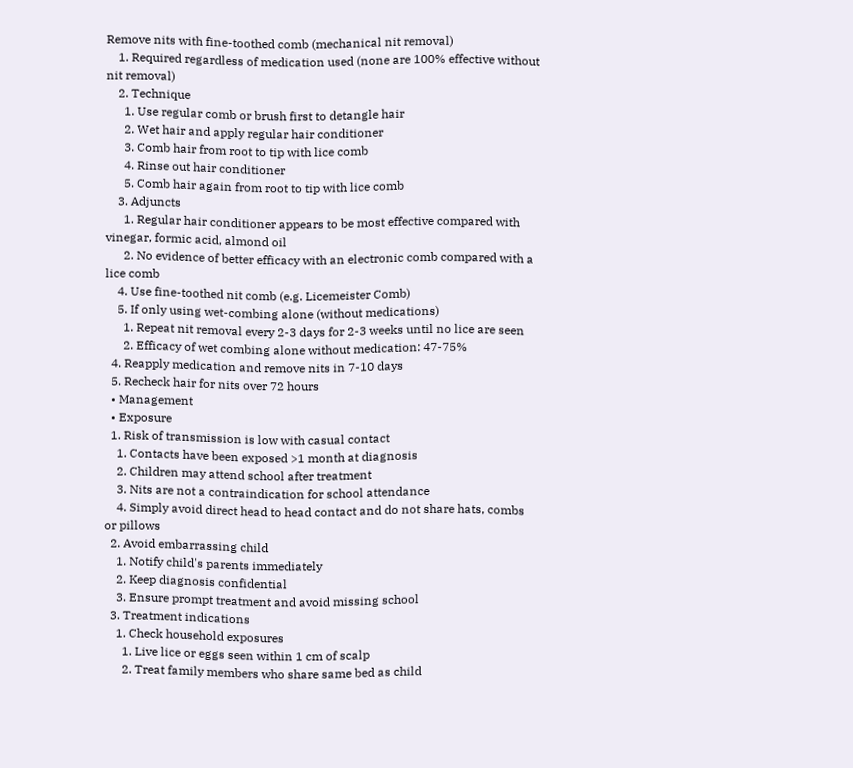Remove nits with fine-toothed comb (mechanical nit removal)
    1. Required regardless of medication used (none are 100% effective without nit removal)
    2. Technique
      1. Use regular comb or brush first to detangle hair
      2. Wet hair and apply regular hair conditioner
      3. Comb hair from root to tip with lice comb
      4. Rinse out hair conditioner
      5. Comb hair again from root to tip with lice comb
    3. Adjuncts
      1. Regular hair conditioner appears to be most effective compared with vinegar, formic acid, almond oil
      2. No evidence of better efficacy with an electronic comb compared with a lice comb
    4. Use fine-toothed nit comb (e.g. Licemeister Comb)
    5. If only using wet-combing alone (without medications)
      1. Repeat nit removal every 2-3 days for 2-3 weeks until no lice are seen
      2. Efficacy of wet combing alone without medication: 47-75%
  4. Reapply medication and remove nits in 7-10 days
  5. Recheck hair for nits over 72 hours
  • Management
  • Exposure
  1. Risk of transmission is low with casual contact
    1. Contacts have been exposed >1 month at diagnosis
    2. Children may attend school after treatment
    3. Nits are not a contraindication for school attendance
    4. Simply avoid direct head to head contact and do not share hats, combs or pillows
  2. Avoid embarrassing child
    1. Notify child's parents immediately
    2. Keep diagnosis confidential
    3. Ensure prompt treatment and avoid missing school
  3. Treatment indications
    1. Check household exposures
      1. Live lice or eggs seen within 1 cm of scalp
      2. Treat family members who share same bed as child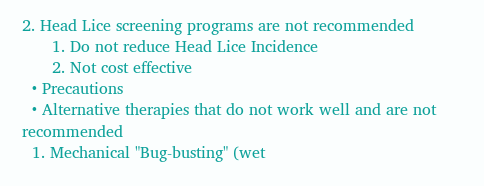2. Head Lice screening programs are not recommended
      1. Do not reduce Head Lice Incidence
      2. Not cost effective
  • Precautions
  • Alternative therapies that do not work well and are not recommended
  1. Mechanical "Bug-busting" (wet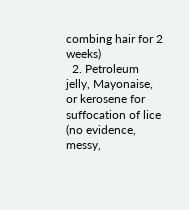combing hair for 2 weeks)
  2. Petroleum jelly, Mayonaise, or kerosene for suffocation of lice (no evidence, messy,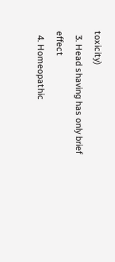toxicity)
  3. Head shaving has only brief effect
  4. Homeopathic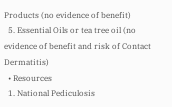Products (no evidence of benefit)
  5. Essential Oils or tea tree oil (no evidence of benefit and risk of Contact Dermatitis)
  • Resources
  1. National Pediculosis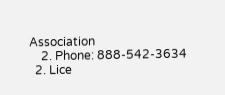Association
    2. Phone: 888-542-3634
  2. Lice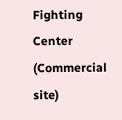Fighting Center (Commercial site)